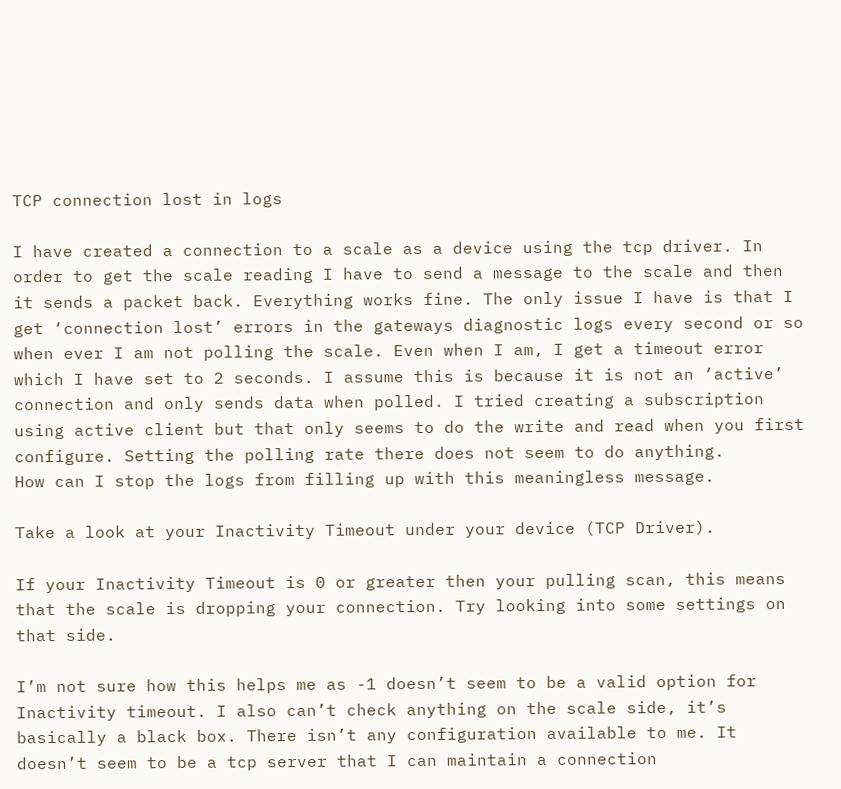TCP connection lost in logs

I have created a connection to a scale as a device using the tcp driver. In order to get the scale reading I have to send a message to the scale and then it sends a packet back. Everything works fine. The only issue I have is that I get ‘connection lost’ errors in the gateways diagnostic logs every second or so when ever I am not polling the scale. Even when I am, I get a timeout error which I have set to 2 seconds. I assume this is because it is not an ‘active’ connection and only sends data when polled. I tried creating a subscription using active client but that only seems to do the write and read when you first configure. Setting the polling rate there does not seem to do anything.
How can I stop the logs from filling up with this meaningless message.

Take a look at your Inactivity Timeout under your device (TCP Driver).

If your Inactivity Timeout is 0 or greater then your pulling scan, this means that the scale is dropping your connection. Try looking into some settings on that side.

I’m not sure how this helps me as -1 doesn’t seem to be a valid option for Inactivity timeout. I also can’t check anything on the scale side, it’s basically a black box. There isn’t any configuration available to me. It doesn’t seem to be a tcp server that I can maintain a connection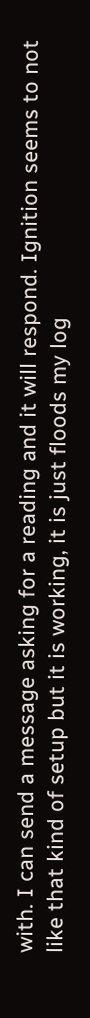with. I can send a message asking for a reading and it will respond. Ignition seems to not like that kind of setup but it is working, it is just floods my log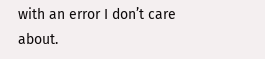with an error I don’t care about.